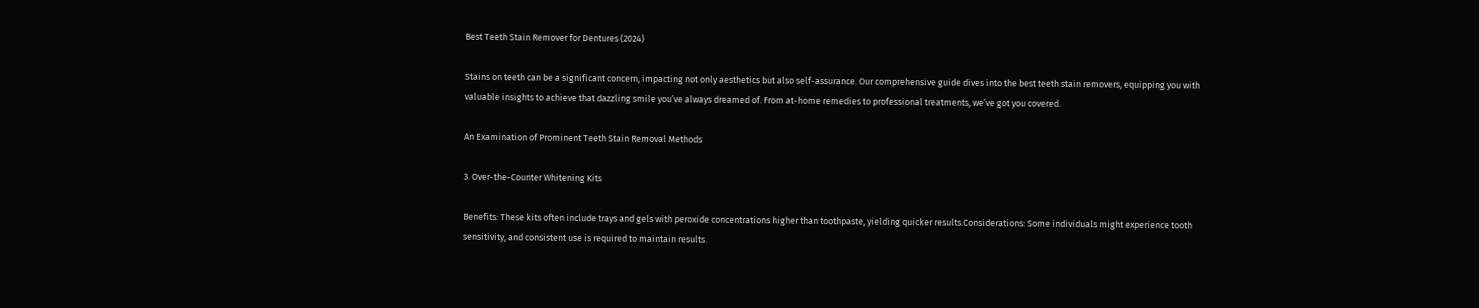Best Teeth Stain Remover for Dentures (2024)

Stains on teeth can be a significant concern, impacting not only aesthetics but also self-assurance. Our comprehensive guide dives into the best teeth stain removers, equipping you with valuable insights to achieve that dazzling smile you’ve always dreamed of. From at-home remedies to professional treatments, we’ve got you covered.

An Examination of Prominent Teeth Stain Removal Methods

3. Over-the-Counter Whitening Kits

Benefits: These kits often include trays and gels with peroxide concentrations higher than toothpaste, yielding quicker results.Considerations: Some individuals might experience tooth sensitivity, and consistent use is required to maintain results.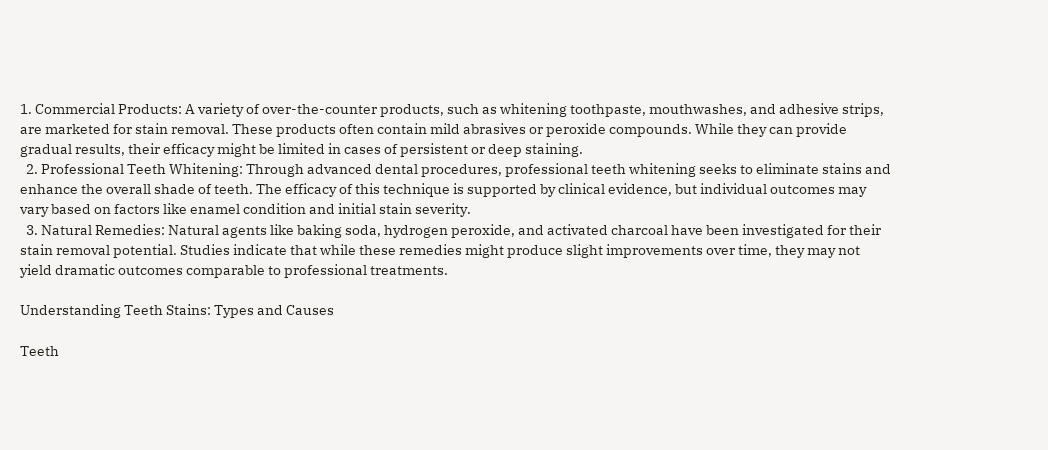1. Commercial Products: A variety of over-the-counter products, such as whitening toothpaste, mouthwashes, and adhesive strips, are marketed for stain removal. These products often contain mild abrasives or peroxide compounds. While they can provide gradual results, their efficacy might be limited in cases of persistent or deep staining.
  2. Professional Teeth Whitening: Through advanced dental procedures, professional teeth whitening seeks to eliminate stains and enhance the overall shade of teeth. The efficacy of this technique is supported by clinical evidence, but individual outcomes may vary based on factors like enamel condition and initial stain severity.
  3. Natural Remedies: Natural agents like baking soda, hydrogen peroxide, and activated charcoal have been investigated for their stain removal potential. Studies indicate that while these remedies might produce slight improvements over time, they may not yield dramatic outcomes comparable to professional treatments.

Understanding Teeth Stains: Types and Causes

Teeth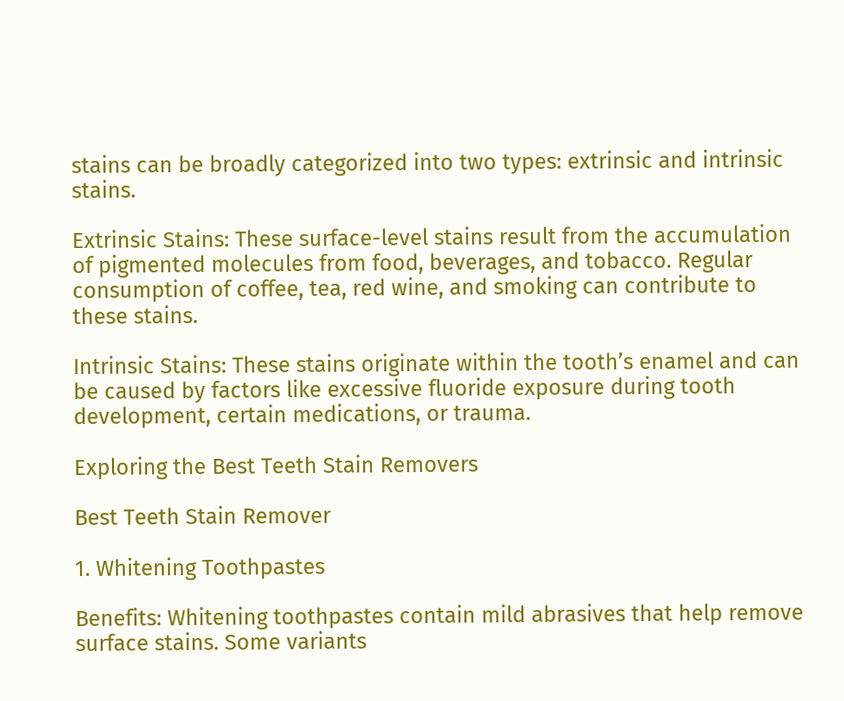stains can be broadly categorized into two types: extrinsic and intrinsic stains.

Extrinsic Stains: These surface-level stains result from the accumulation of pigmented molecules from food, beverages, and tobacco. Regular consumption of coffee, tea, red wine, and smoking can contribute to these stains.

Intrinsic Stains: These stains originate within the tooth’s enamel and can be caused by factors like excessive fluoride exposure during tooth development, certain medications, or trauma.

Exploring the Best Teeth Stain Removers

Best Teeth Stain Remover

1. Whitening Toothpastes

Benefits: Whitening toothpastes contain mild abrasives that help remove surface stains. Some variants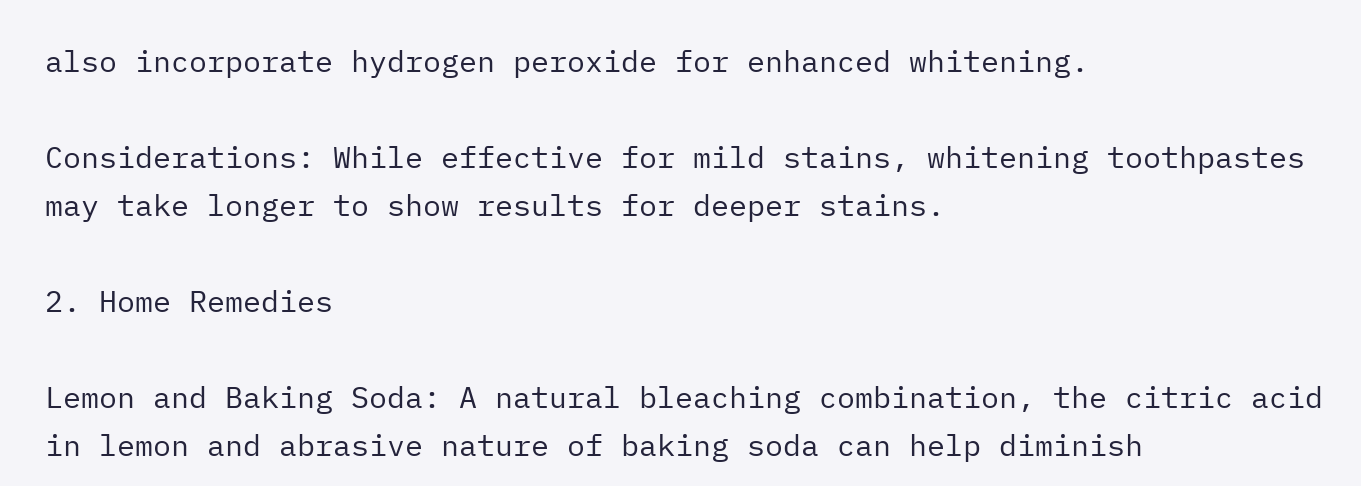also incorporate hydrogen peroxide for enhanced whitening.

Considerations: While effective for mild stains, whitening toothpastes may take longer to show results for deeper stains.

2. Home Remedies

Lemon and Baking Soda: A natural bleaching combination, the citric acid in lemon and abrasive nature of baking soda can help diminish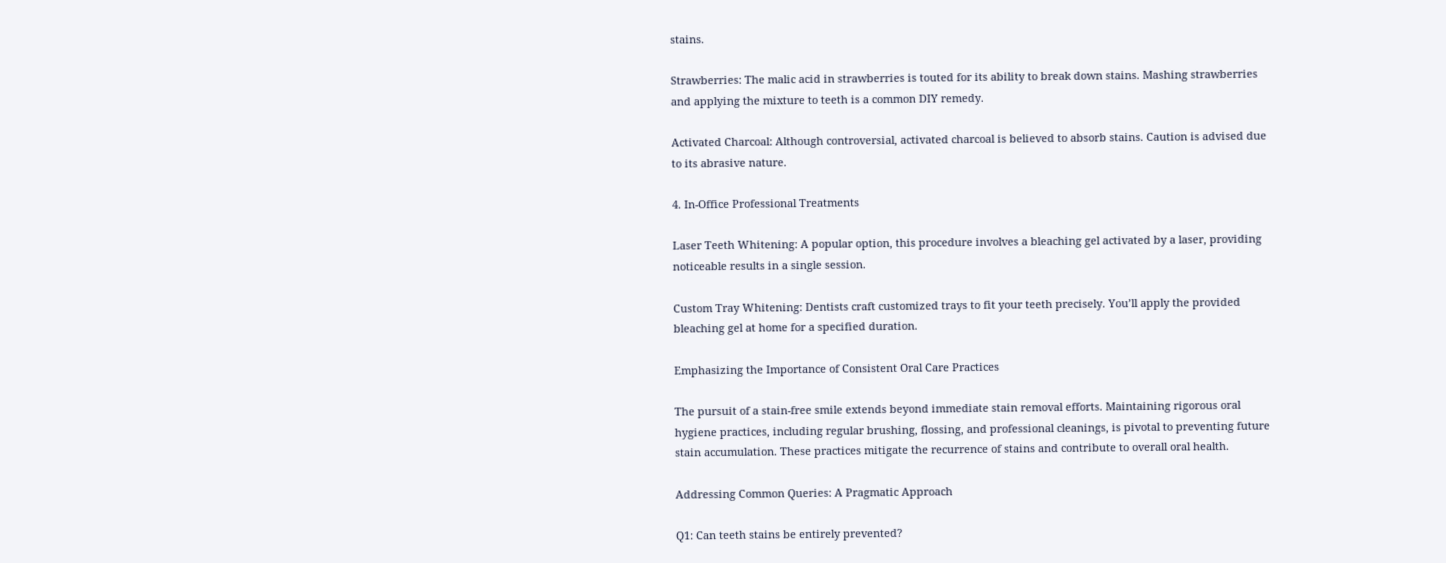stains.

Strawberries: The malic acid in strawberries is touted for its ability to break down stains. Mashing strawberries and applying the mixture to teeth is a common DIY remedy.

Activated Charcoal: Although controversial, activated charcoal is believed to absorb stains. Caution is advised due to its abrasive nature.

4. In-Office Professional Treatments

Laser Teeth Whitening: A popular option, this procedure involves a bleaching gel activated by a laser, providing noticeable results in a single session.

Custom Tray Whitening: Dentists craft customized trays to fit your teeth precisely. You’ll apply the provided bleaching gel at home for a specified duration.

Emphasizing the Importance of Consistent Oral Care Practices

The pursuit of a stain-free smile extends beyond immediate stain removal efforts. Maintaining rigorous oral hygiene practices, including regular brushing, flossing, and professional cleanings, is pivotal to preventing future stain accumulation. These practices mitigate the recurrence of stains and contribute to overall oral health.

Addressing Common Queries: A Pragmatic Approach

Q1: Can teeth stains be entirely prevented?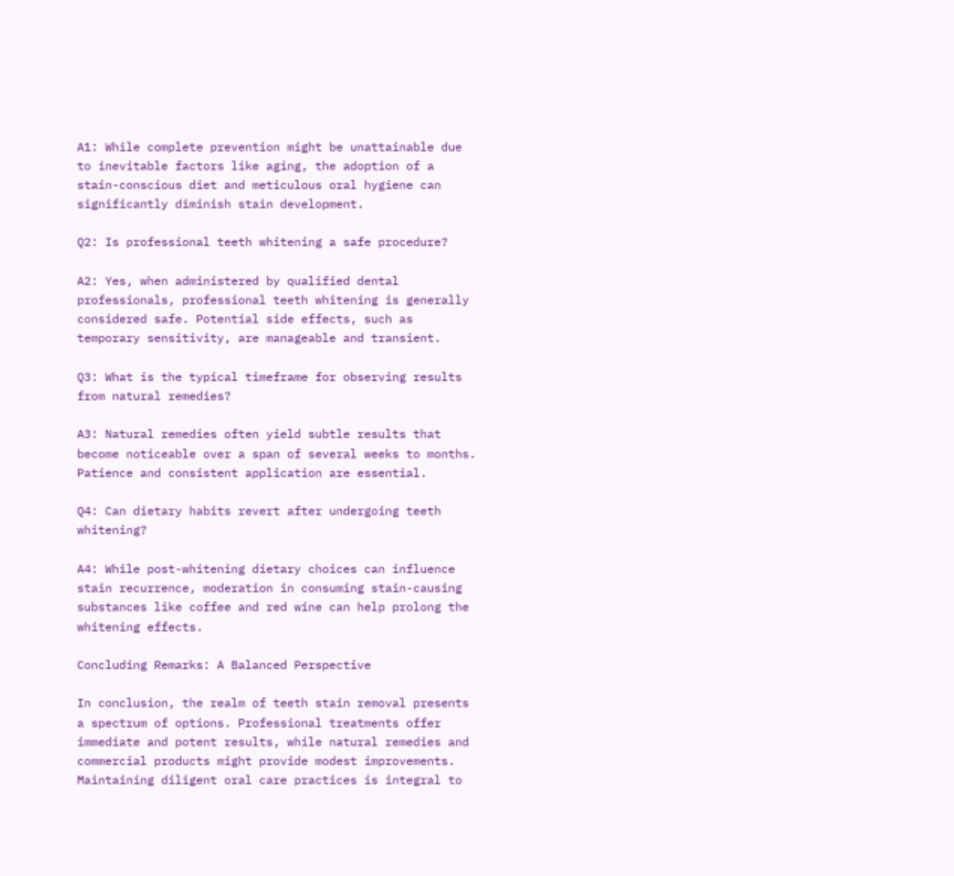A1: While complete prevention might be unattainable due to inevitable factors like aging, the adoption of a stain-conscious diet and meticulous oral hygiene can significantly diminish stain development.

Q2: Is professional teeth whitening a safe procedure?

A2: Yes, when administered by qualified dental professionals, professional teeth whitening is generally considered safe. Potential side effects, such as temporary sensitivity, are manageable and transient.

Q3: What is the typical timeframe for observing results from natural remedies?

A3: Natural remedies often yield subtle results that become noticeable over a span of several weeks to months. Patience and consistent application are essential.

Q4: Can dietary habits revert after undergoing teeth whitening?

A4: While post-whitening dietary choices can influence stain recurrence, moderation in consuming stain-causing substances like coffee and red wine can help prolong the whitening effects.

Concluding Remarks: A Balanced Perspective

In conclusion, the realm of teeth stain removal presents a spectrum of options. Professional treatments offer immediate and potent results, while natural remedies and commercial products might provide modest improvements. Maintaining diligent oral care practices is integral to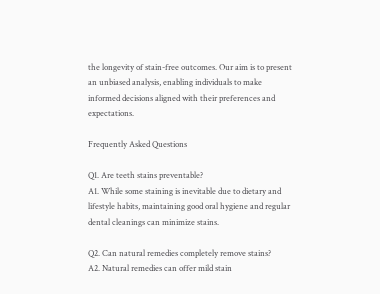the longevity of stain-free outcomes. Our aim is to present an unbiased analysis, enabling individuals to make informed decisions aligned with their preferences and expectations.

Frequently Asked Questions

Q1. Are teeth stains preventable?
A1. While some staining is inevitable due to dietary and lifestyle habits, maintaining good oral hygiene and regular dental cleanings can minimize stains.

Q2. Can natural remedies completely remove stains?
A2. Natural remedies can offer mild stain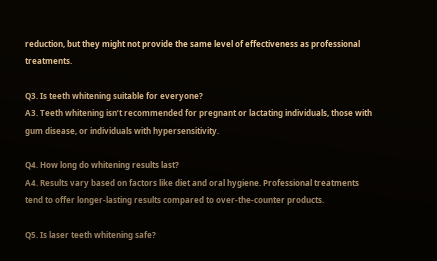reduction, but they might not provide the same level of effectiveness as professional treatments.

Q3. Is teeth whitening suitable for everyone?
A3. Teeth whitening isn’t recommended for pregnant or lactating individuals, those with gum disease, or individuals with hypersensitivity.

Q4. How long do whitening results last?
A4. Results vary based on factors like diet and oral hygiene. Professional treatments tend to offer longer-lasting results compared to over-the-counter products.

Q5. Is laser teeth whitening safe?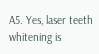A5. Yes, laser teeth whitening is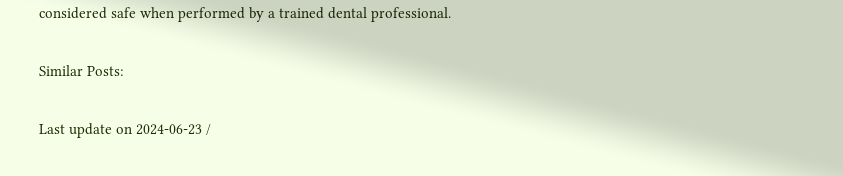considered safe when performed by a trained dental professional.

Similar Posts:

Last update on 2024-06-23 /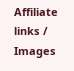Affiliate links / Images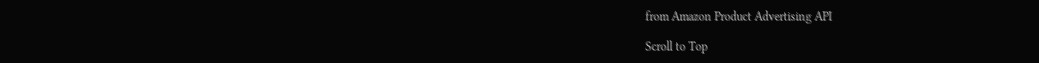from Amazon Product Advertising API

Scroll to Top